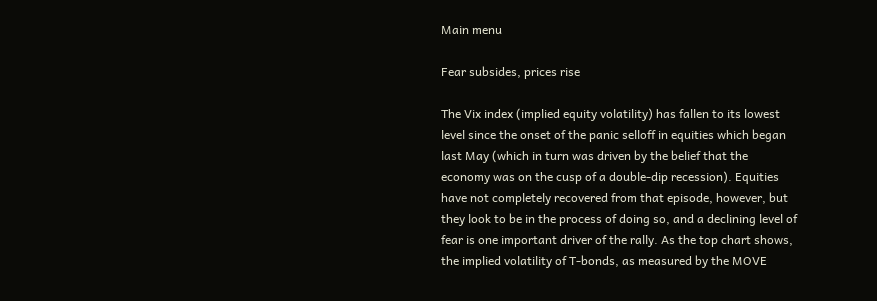Main menu

Fear subsides, prices rise

The Vix index (implied equity volatility) has fallen to its lowest level since the onset of the panic selloff in equities which began last May (which in turn was driven by the belief that the economy was on the cusp of a double-dip recession). Equities have not completely recovered from that episode, however, but they look to be in the process of doing so, and a declining level of fear is one important driver of the rally. As the top chart shows, the implied volatility of T-bonds, as measured by the MOVE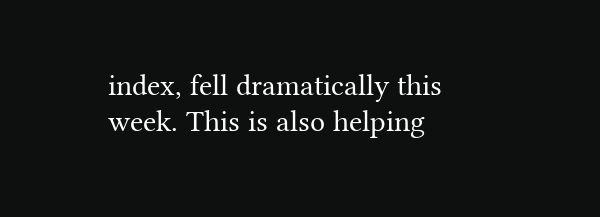index, fell dramatically this week. This is also helping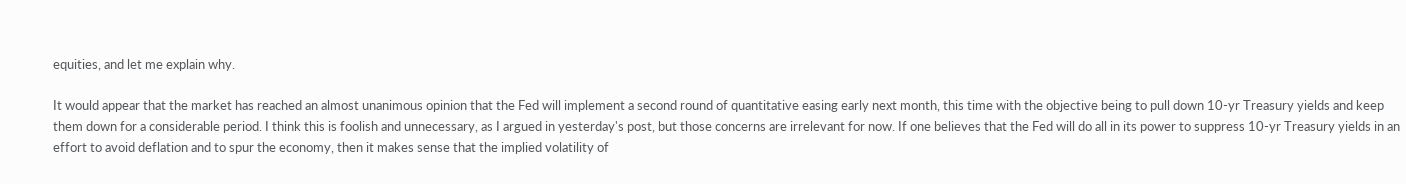equities, and let me explain why.

It would appear that the market has reached an almost unanimous opinion that the Fed will implement a second round of quantitative easing early next month, this time with the objective being to pull down 10-yr Treasury yields and keep them down for a considerable period. I think this is foolish and unnecessary, as I argued in yesterday's post, but those concerns are irrelevant for now. If one believes that the Fed will do all in its power to suppress 10-yr Treasury yields in an effort to avoid deflation and to spur the economy, then it makes sense that the implied volatility of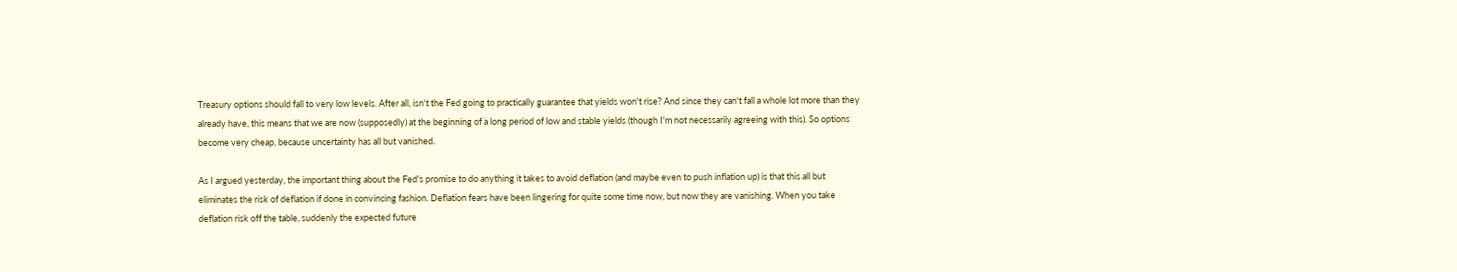Treasury options should fall to very low levels. After all, isn't the Fed going to practically guarantee that yields won't rise? And since they can't fall a whole lot more than they already have, this means that we are now (supposedly) at the beginning of a long period of low and stable yields (though I'm not necessarily agreeing with this). So options become very cheap, because uncertainty has all but vanished.

As I argued yesterday, the important thing about the Fed's promise to do anything it takes to avoid deflation (and maybe even to push inflation up) is that this all but eliminates the risk of deflation if done in convincing fashion. Deflation fears have been lingering for quite some time now, but now they are vanishing. When you take deflation risk off the table, suddenly the expected future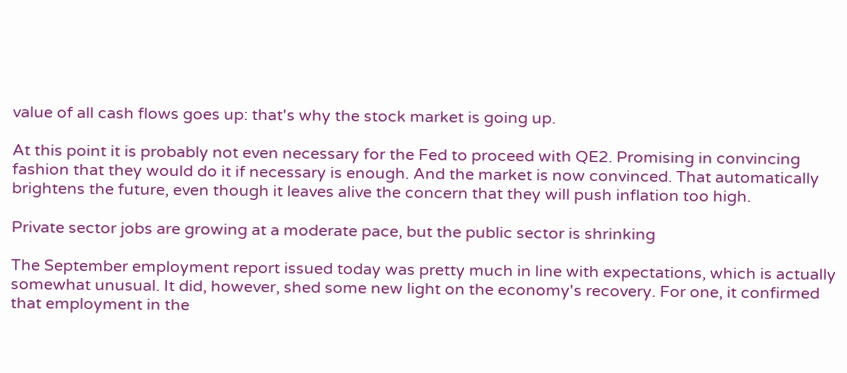value of all cash flows goes up: that's why the stock market is going up.

At this point it is probably not even necessary for the Fed to proceed with QE2. Promising in convincing fashion that they would do it if necessary is enough. And the market is now convinced. That automatically brightens the future, even though it leaves alive the concern that they will push inflation too high.

Private sector jobs are growing at a moderate pace, but the public sector is shrinking

The September employment report issued today was pretty much in line with expectations, which is actually somewhat unusual. It did, however, shed some new light on the economy's recovery. For one, it confirmed that employment in the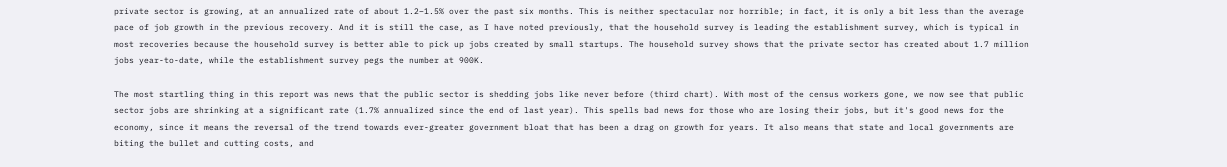private sector is growing, at an annualized rate of about 1.2–1.5% over the past six months. This is neither spectacular nor horrible; in fact, it is only a bit less than the average pace of job growth in the previous recovery. And it is still the case, as I have noted previously, that the household survey is leading the establishment survey, which is typical in most recoveries because the household survey is better able to pick up jobs created by small startups. The household survey shows that the private sector has created about 1.7 million jobs year-to-date, while the establishment survey pegs the number at 900K.

The most startling thing in this report was news that the public sector is shedding jobs like never before (third chart). With most of the census workers gone, we now see that public sector jobs are shrinking at a significant rate (1.7% annualized since the end of last year). This spells bad news for those who are losing their jobs, but it's good news for the economy, since it means the reversal of the trend towards ever-greater government bloat that has been a drag on growth for years. It also means that state and local governments are biting the bullet and cutting costs, and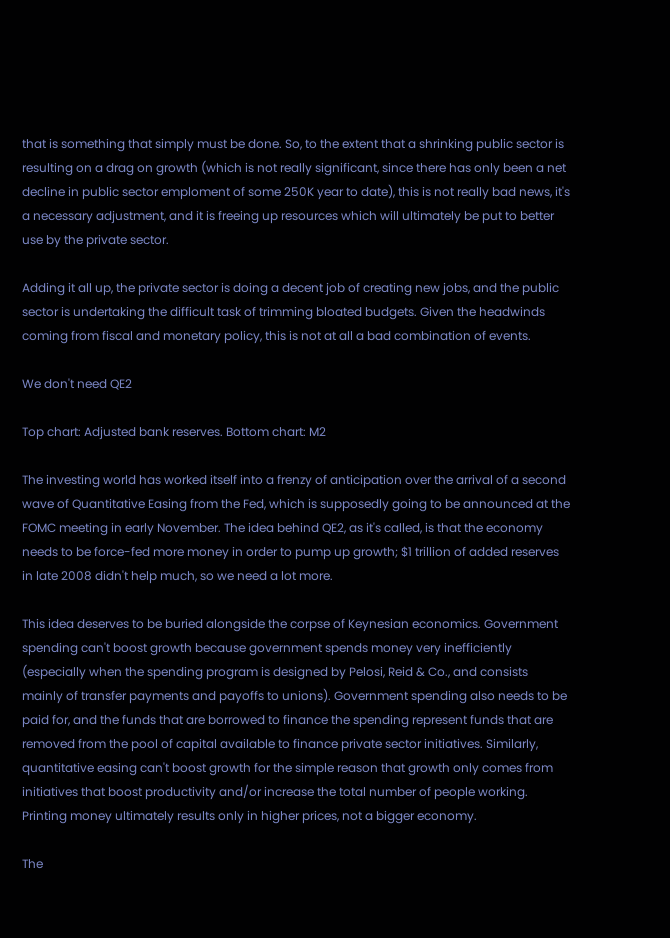that is something that simply must be done. So, to the extent that a shrinking public sector is resulting on a drag on growth (which is not really significant, since there has only been a net decline in public sector emploment of some 250K year to date), this is not really bad news, it's a necessary adjustment, and it is freeing up resources which will ultimately be put to better use by the private sector.

Adding it all up, the private sector is doing a decent job of creating new jobs, and the public sector is undertaking the difficult task of trimming bloated budgets. Given the headwinds coming from fiscal and monetary policy, this is not at all a bad combination of events.

We don't need QE2

Top chart: Adjusted bank reserves. Bottom chart: M2

The investing world has worked itself into a frenzy of anticipation over the arrival of a second wave of Quantitative Easing from the Fed, which is supposedly going to be announced at the FOMC meeting in early November. The idea behind QE2, as it's called, is that the economy needs to be force-fed more money in order to pump up growth; $1 trillion of added reserves in late 2008 didn't help much, so we need a lot more.

This idea deserves to be buried alongside the corpse of Keynesian economics. Government spending can't boost growth because government spends money very inefficiently (especially when the spending program is designed by Pelosi, Reid & Co., and consists mainly of transfer payments and payoffs to unions). Government spending also needs to be paid for, and the funds that are borrowed to finance the spending represent funds that are removed from the pool of capital available to finance private sector initiatives. Similarly, quantitative easing can't boost growth for the simple reason that growth only comes from initiatives that boost productivity and/or increase the total number of people working. Printing money ultimately results only in higher prices, not a bigger economy.

The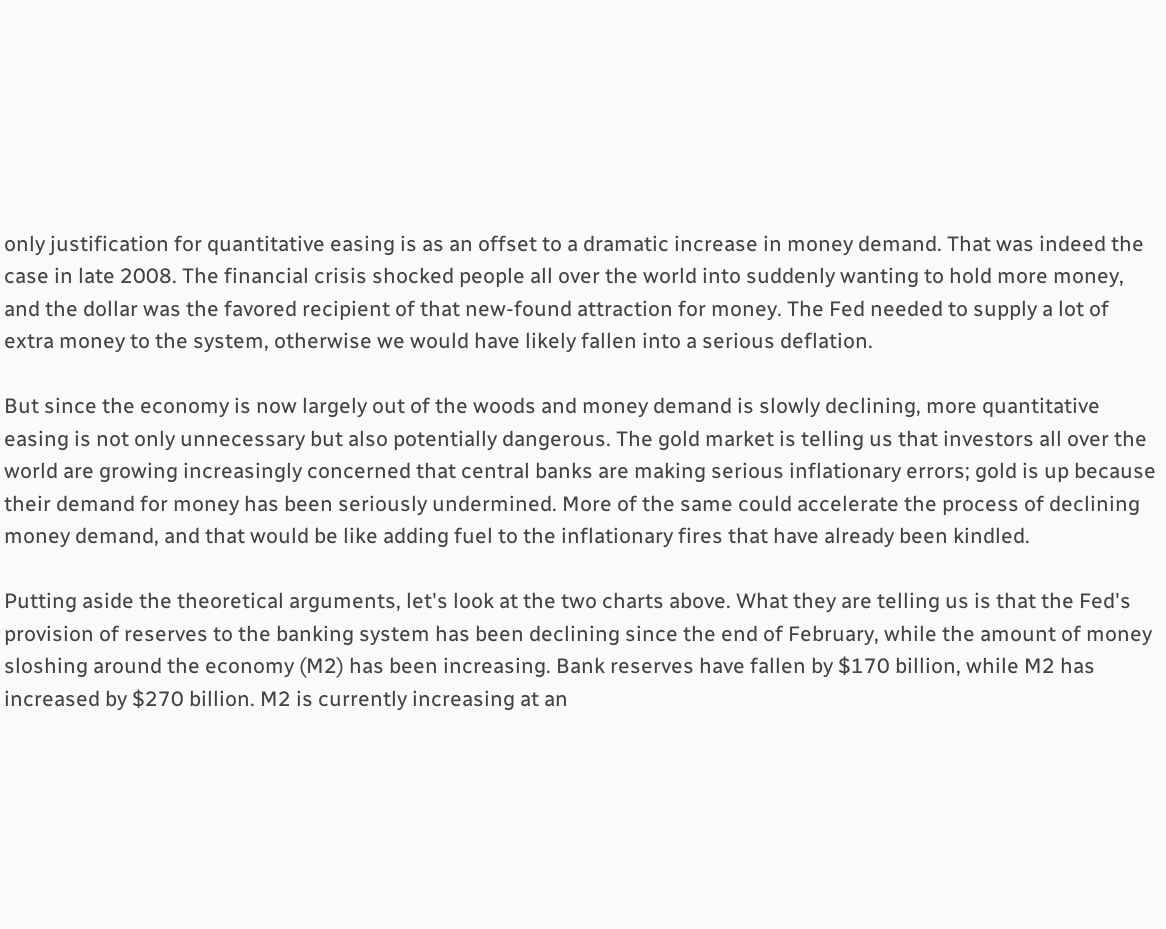only justification for quantitative easing is as an offset to a dramatic increase in money demand. That was indeed the case in late 2008. The financial crisis shocked people all over the world into suddenly wanting to hold more money, and the dollar was the favored recipient of that new-found attraction for money. The Fed needed to supply a lot of extra money to the system, otherwise we would have likely fallen into a serious deflation.

But since the economy is now largely out of the woods and money demand is slowly declining, more quantitative easing is not only unnecessary but also potentially dangerous. The gold market is telling us that investors all over the world are growing increasingly concerned that central banks are making serious inflationary errors; gold is up because their demand for money has been seriously undermined. More of the same could accelerate the process of declining money demand, and that would be like adding fuel to the inflationary fires that have already been kindled.

Putting aside the theoretical arguments, let's look at the two charts above. What they are telling us is that the Fed's provision of reserves to the banking system has been declining since the end of February, while the amount of money sloshing around the economy (M2) has been increasing. Bank reserves have fallen by $170 billion, while M2 has increased by $270 billion. M2 is currently increasing at an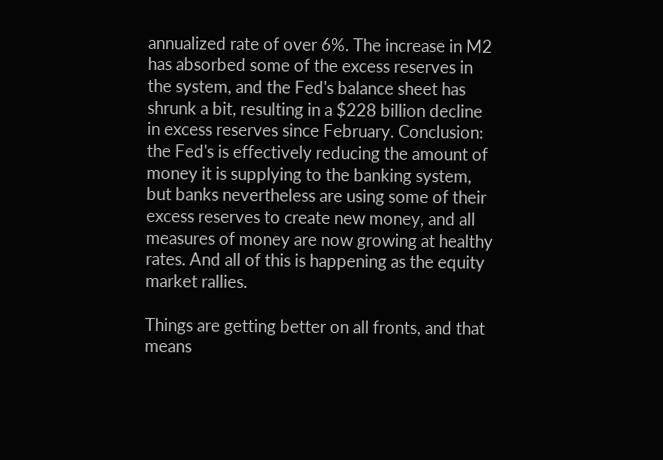annualized rate of over 6%. The increase in M2 has absorbed some of the excess reserves in the system, and the Fed's balance sheet has shrunk a bit, resulting in a $228 billion decline in excess reserves since February. Conclusion: the Fed's is effectively reducing the amount of money it is supplying to the banking system, but banks nevertheless are using some of their excess reserves to create new money, and all measures of money are now growing at healthy rates. And all of this is happening as the equity market rallies.

Things are getting better on all fronts, and that means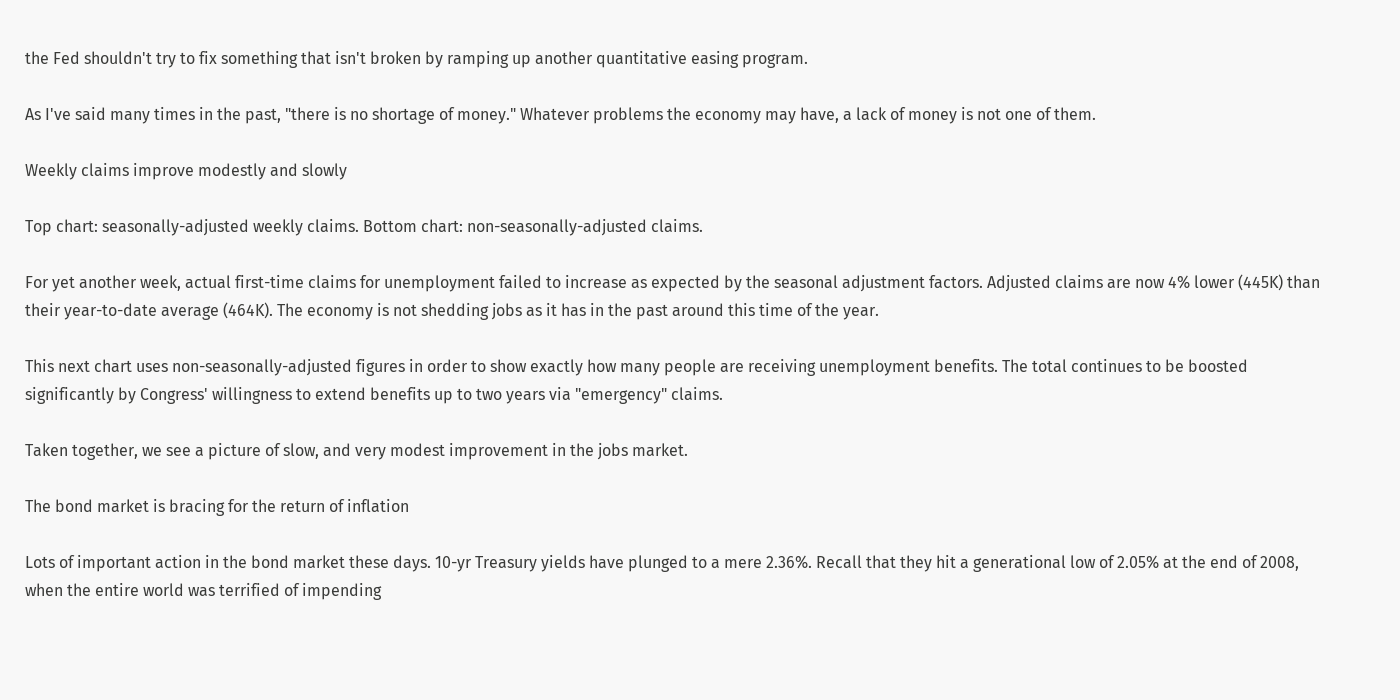the Fed shouldn't try to fix something that isn't broken by ramping up another quantitative easing program.

As I've said many times in the past, "there is no shortage of money." Whatever problems the economy may have, a lack of money is not one of them.

Weekly claims improve modestly and slowly

Top chart: seasonally-adjusted weekly claims. Bottom chart: non-seasonally-adjusted claims.

For yet another week, actual first-time claims for unemployment failed to increase as expected by the seasonal adjustment factors. Adjusted claims are now 4% lower (445K) than their year-to-date average (464K). The economy is not shedding jobs as it has in the past around this time of the year.

This next chart uses non-seasonally-adjusted figures in order to show exactly how many people are receiving unemployment benefits. The total continues to be boosted significantly by Congress' willingness to extend benefits up to two years via "emergency" claims.

Taken together, we see a picture of slow, and very modest improvement in the jobs market.

The bond market is bracing for the return of inflation

Lots of important action in the bond market these days. 10-yr Treasury yields have plunged to a mere 2.36%. Recall that they hit a generational low of 2.05% at the end of 2008, when the entire world was terrified of impending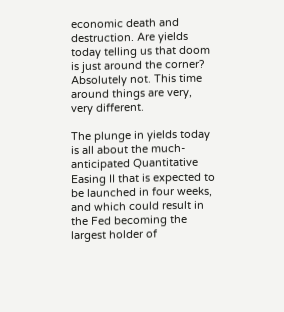economic death and destruction. Are yields today telling us that doom is just around the corner? Absolutely not. This time around things are very, very different.

The plunge in yields today is all about the much-anticipated Quantitative Easing II that is expected to be launched in four weeks, and which could result in the Fed becoming the largest holder of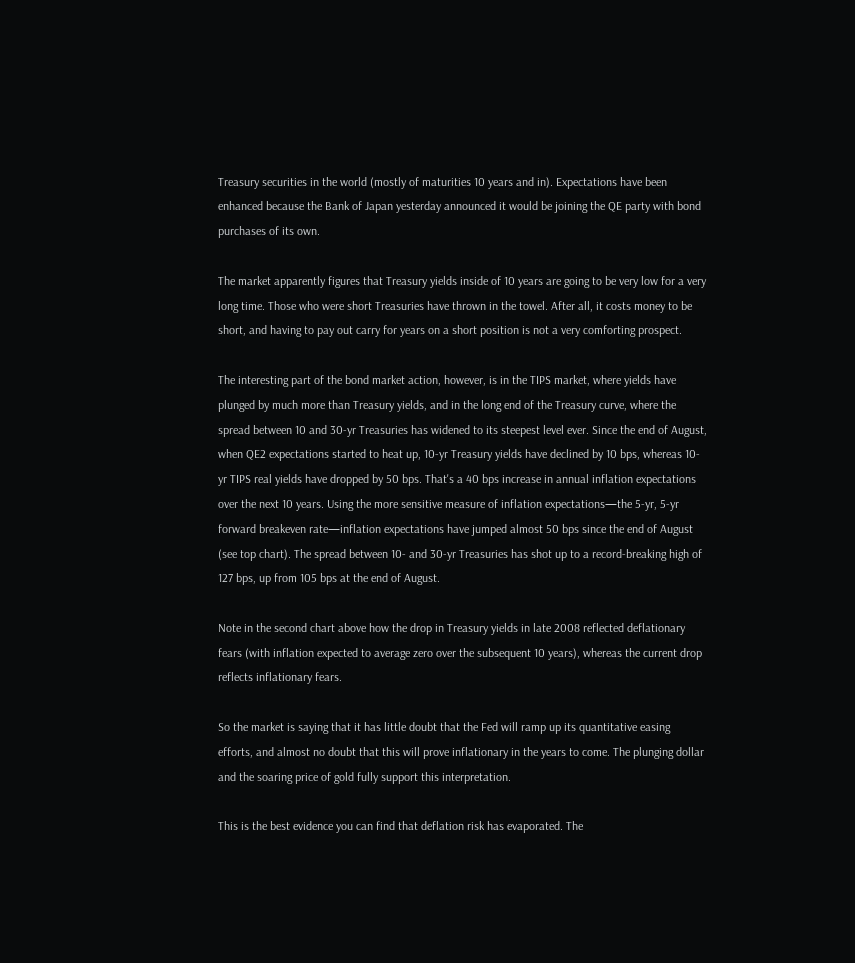Treasury securities in the world (mostly of maturities 10 years and in). Expectations have been enhanced because the Bank of Japan yesterday announced it would be joining the QE party with bond purchases of its own.

The market apparently figures that Treasury yields inside of 10 years are going to be very low for a very long time. Those who were short Treasuries have thrown in the towel. After all, it costs money to be short, and having to pay out carry for years on a short position is not a very comforting prospect.

The interesting part of the bond market action, however, is in the TIPS market, where yields have plunged by much more than Treasury yields, and in the long end of the Treasury curve, where the spread between 10 and 30-yr Treasuries has widened to its steepest level ever. Since the end of August, when QE2 expectations started to heat up, 10-yr Treasury yields have declined by 10 bps, whereas 10-yr TIPS real yields have dropped by 50 bps. That's a 40 bps increase in annual inflation expectations over the next 10 years. Using the more sensitive measure of inflation expectations—the 5-yr, 5-yr forward breakeven rate—inflation expectations have jumped almost 50 bps since the end of August (see top chart). The spread between 10- and 30-yr Treasuries has shot up to a record-breaking high of 127 bps, up from 105 bps at the end of August.

Note in the second chart above how the drop in Treasury yields in late 2008 reflected deflationary fears (with inflation expected to average zero over the subsequent 10 years), whereas the current drop reflects inflationary fears.

So the market is saying that it has little doubt that the Fed will ramp up its quantitative easing efforts, and almost no doubt that this will prove inflationary in the years to come. The plunging dollar and the soaring price of gold fully support this interpretation.

This is the best evidence you can find that deflation risk has evaporated. The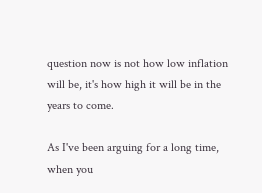question now is not how low inflation will be, it's how high it will be in the years to come.

As I've been arguing for a long time, when you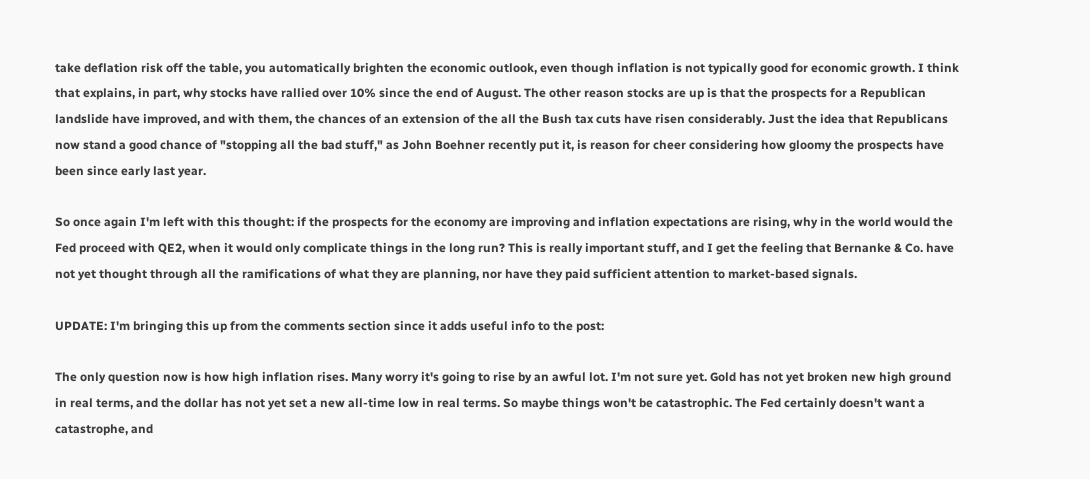take deflation risk off the table, you automatically brighten the economic outlook, even though inflation is not typically good for economic growth. I think that explains, in part, why stocks have rallied over 10% since the end of August. The other reason stocks are up is that the prospects for a Republican landslide have improved, and with them, the chances of an extension of the all the Bush tax cuts have risen considerably. Just the idea that Republicans now stand a good chance of "stopping all the bad stuff," as John Boehner recently put it, is reason for cheer considering how gloomy the prospects have been since early last year.

So once again I'm left with this thought: if the prospects for the economy are improving and inflation expectations are rising, why in the world would the Fed proceed with QE2, when it would only complicate things in the long run? This is really important stuff, and I get the feeling that Bernanke & Co. have not yet thought through all the ramifications of what they are planning, nor have they paid sufficient attention to market-based signals.

UPDATE: I'm bringing this up from the comments section since it adds useful info to the post:

The only question now is how high inflation rises. Many worry it's going to rise by an awful lot. I'm not sure yet. Gold has not yet broken new high ground in real terms, and the dollar has not yet set a new all-time low in real terms. So maybe things won't be catastrophic. The Fed certainly doesn't want a catastrophe, and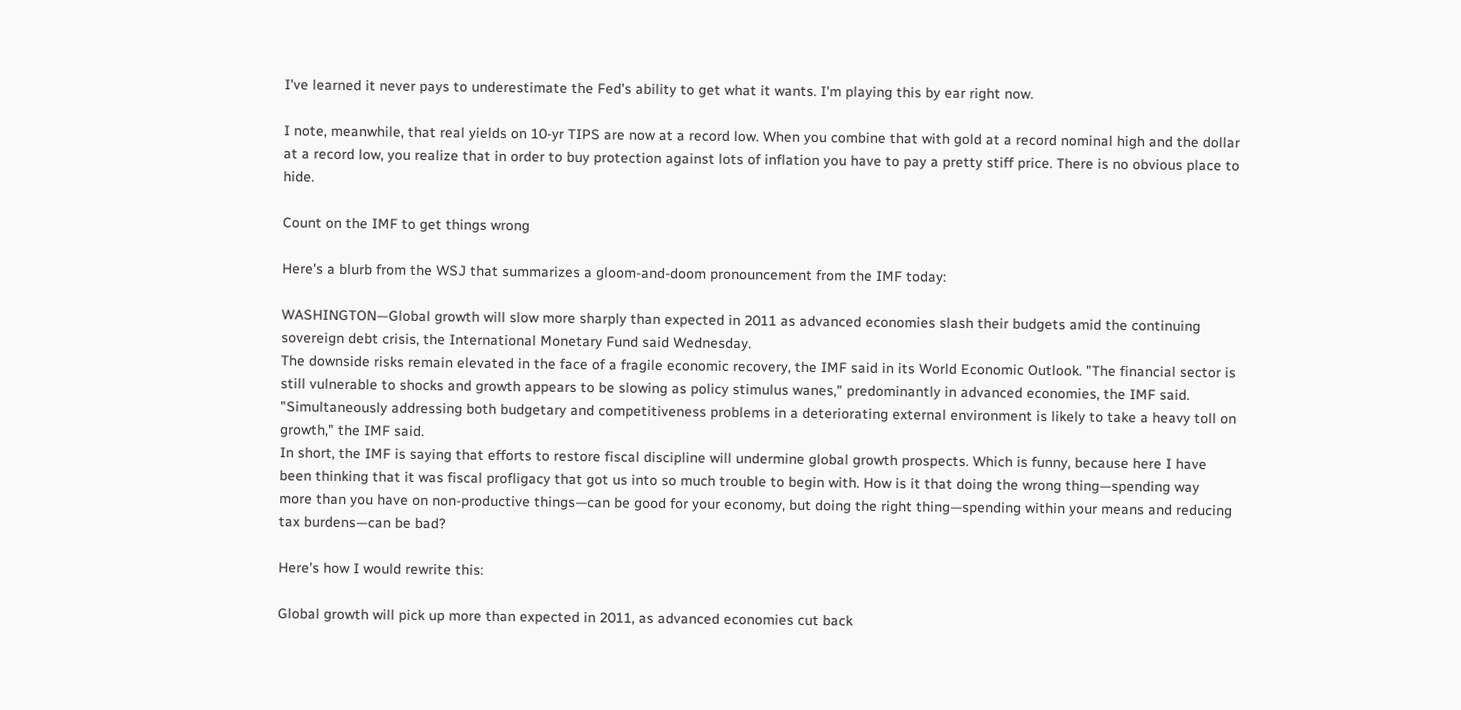I've learned it never pays to underestimate the Fed's ability to get what it wants. I'm playing this by ear right now.

I note, meanwhile, that real yields on 10-yr TIPS are now at a record low. When you combine that with gold at a record nominal high and the dollar at a record low, you realize that in order to buy protection against lots of inflation you have to pay a pretty stiff price. There is no obvious place to hide.

Count on the IMF to get things wrong

Here's a blurb from the WSJ that summarizes a gloom-and-doom pronouncement from the IMF today:

WASHINGTON—Global growth will slow more sharply than expected in 2011 as advanced economies slash their budgets amid the continuing sovereign debt crisis, the International Monetary Fund said Wednesday.
The downside risks remain elevated in the face of a fragile economic recovery, the IMF said in its World Economic Outlook. "The financial sector is still vulnerable to shocks and growth appears to be slowing as policy stimulus wanes," predominantly in advanced economies, the IMF said.
"Simultaneously addressing both budgetary and competitiveness problems in a deteriorating external environment is likely to take a heavy toll on growth," the IMF said.
In short, the IMF is saying that efforts to restore fiscal discipline will undermine global growth prospects. Which is funny, because here I have been thinking that it was fiscal profligacy that got us into so much trouble to begin with. How is it that doing the wrong thing—spending way more than you have on non-productive things—can be good for your economy, but doing the right thing—spending within your means and reducing tax burdens—can be bad?

Here's how I would rewrite this:

Global growth will pick up more than expected in 2011, as advanced economies cut back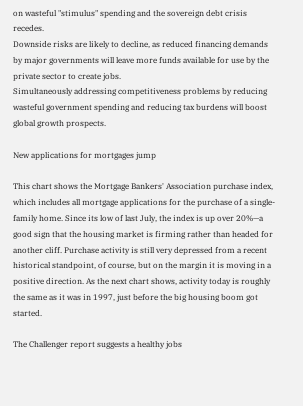on wasteful "stimulus" spending and the sovereign debt crisis recedes.
Downside risks are likely to decline, as reduced financing demands by major governments will leave more funds available for use by the private sector to create jobs.
Simultaneously addressing competitiveness problems by reducing wasteful government spending and reducing tax burdens will boost global growth prospects.

New applications for mortgages jump

This chart shows the Mortgage Bankers' Association purchase index, which includes all mortgage applications for the purchase of a single-family home. Since its low of last July, the index is up over 20%—a good sign that the housing market is firming rather than headed for another cliff. Purchase activity is still very depressed from a recent historical standpoint, of course, but on the margin it is moving in a positive direction. As the next chart shows, activity today is roughly the same as it was in 1997, just before the big housing boom got started.

The Challenger report suggests a healthy jobs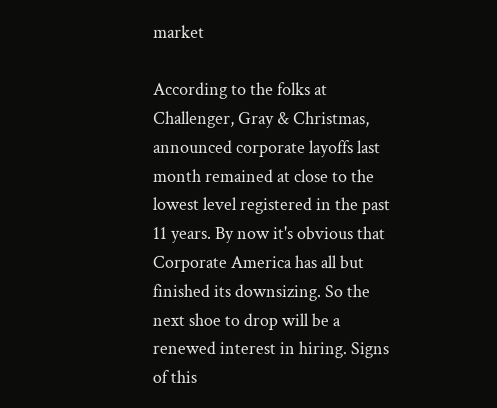market

According to the folks at Challenger, Gray & Christmas, announced corporate layoffs last month remained at close to the lowest level registered in the past 11 years. By now it's obvious that Corporate America has all but finished its downsizing. So the next shoe to drop will be a renewed interest in hiring. Signs of this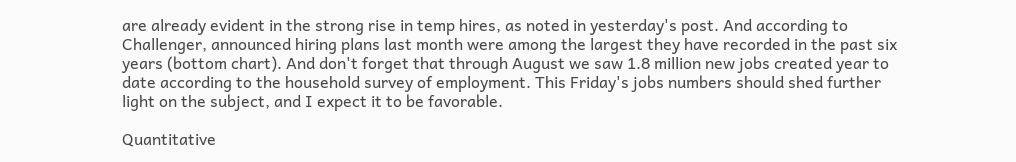are already evident in the strong rise in temp hires, as noted in yesterday's post. And according to Challenger, announced hiring plans last month were among the largest they have recorded in the past six years (bottom chart). And don't forget that through August we saw 1.8 million new jobs created year to date according to the household survey of employment. This Friday's jobs numbers should shed further light on the subject, and I expect it to be favorable.

Quantitative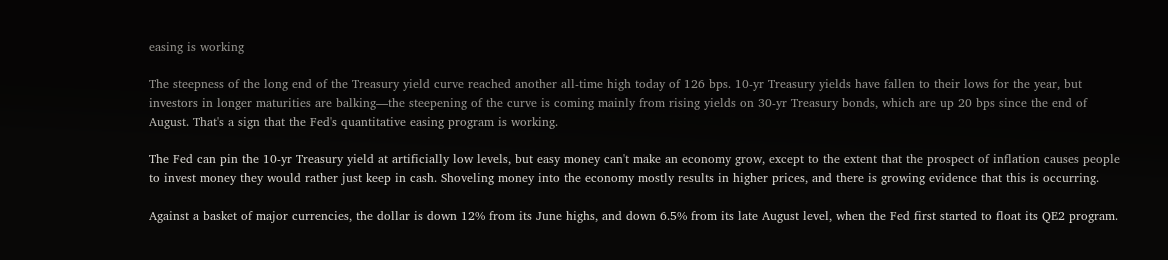easing is working

The steepness of the long end of the Treasury yield curve reached another all-time high today of 126 bps. 10-yr Treasury yields have fallen to their lows for the year, but investors in longer maturities are balking—the steepening of the curve is coming mainly from rising yields on 30-yr Treasury bonds, which are up 20 bps since the end of August. That's a sign that the Fed's quantitative easing program is working.

The Fed can pin the 10-yr Treasury yield at artificially low levels, but easy money can't make an economy grow, except to the extent that the prospect of inflation causes people to invest money they would rather just keep in cash. Shoveling money into the economy mostly results in higher prices, and there is growing evidence that this is occurring.

Against a basket of major currencies, the dollar is down 12% from its June highs, and down 6.5% from its late August level, when the Fed first started to float its QE2 program.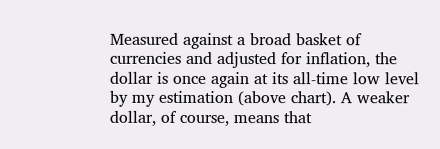Measured against a broad basket of currencies and adjusted for inflation, the dollar is once again at its all-time low level by my estimation (above chart). A weaker dollar, of course, means that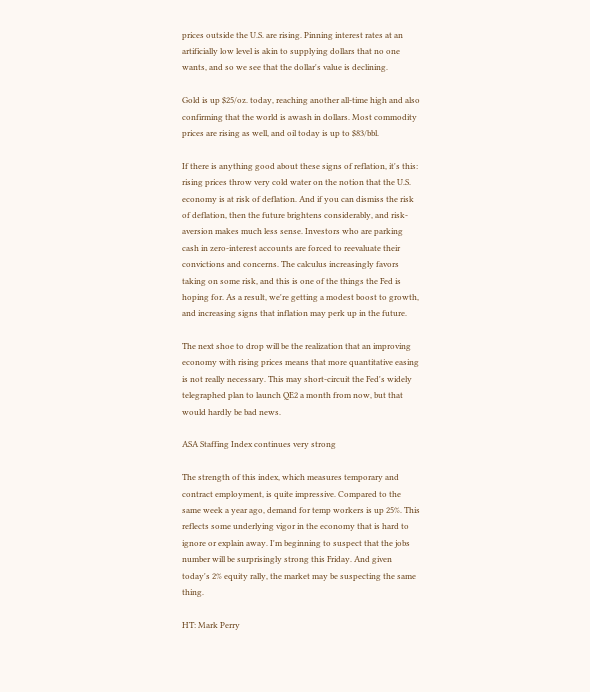prices outside the U.S. are rising. Pinning interest rates at an artificially low level is akin to supplying dollars that no one wants, and so we see that the dollar's value is declining.

Gold is up $25/oz. today, reaching another all-time high and also confirming that the world is awash in dollars. Most commodity prices are rising as well, and oil today is up to $83/bbl.

If there is anything good about these signs of reflation, it's this: rising prices throw very cold water on the notion that the U.S. economy is at risk of deflation. And if you can dismiss the risk of deflation, then the future brightens considerably, and risk-aversion makes much less sense. Investors who are parking cash in zero-interest accounts are forced to reevaluate their convictions and concerns. The calculus increasingly favors taking on some risk, and this is one of the things the Fed is hoping for. As a result, we're getting a modest boost to growth, and increasing signs that inflation may perk up in the future.

The next shoe to drop will be the realization that an improving economy with rising prices means that more quantitative easing is not really necessary. This may short-circuit the Fed's widely telegraphed plan to launch QE2 a month from now, but that would hardly be bad news.

ASA Staffing Index continues very strong

The strength of this index, which measures temporary and contract employment, is quite impressive. Compared to the same week a year ago, demand for temp workers is up 25%. This reflects some underlying vigor in the economy that is hard to ignore or explain away. I'm beginning to suspect that the jobs number will be surprisingly strong this Friday. And given today's 2% equity rally, the market may be suspecting the same thing.

HT: Mark Perry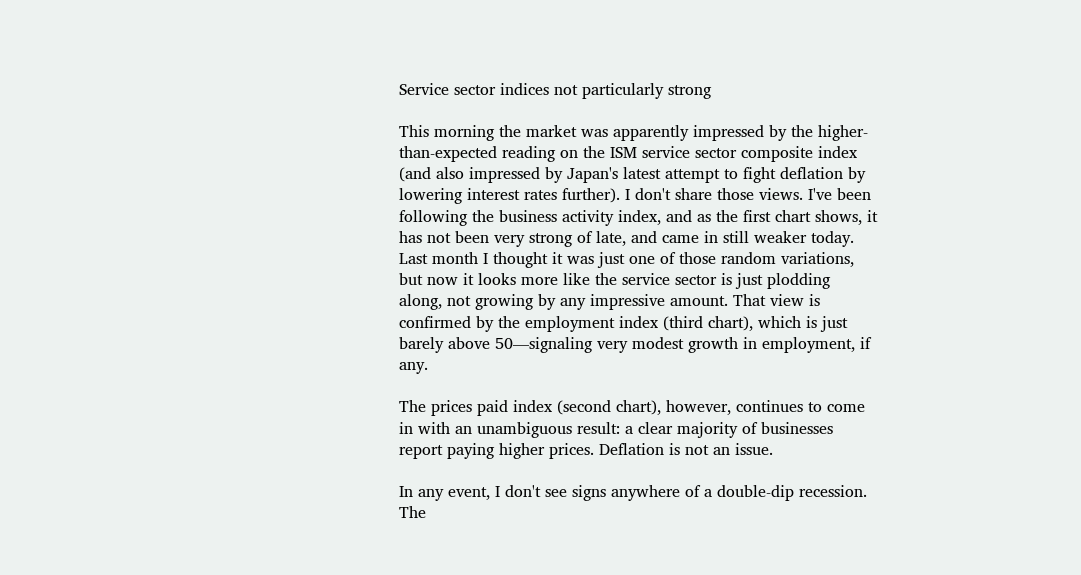Service sector indices not particularly strong

This morning the market was apparently impressed by the higher-than-expected reading on the ISM service sector composite index (and also impressed by Japan's latest attempt to fight deflation by lowering interest rates further). I don't share those views. I've been following the business activity index, and as the first chart shows, it has not been very strong of late, and came in still weaker today. Last month I thought it was just one of those random variations, but now it looks more like the service sector is just plodding along, not growing by any impressive amount. That view is confirmed by the employment index (third chart), which is just barely above 50—signaling very modest growth in employment, if any.

The prices paid index (second chart), however, continues to come in with an unambiguous result: a clear majority of businesses report paying higher prices. Deflation is not an issue.

In any event, I don't see signs anywhere of a double-dip recession. The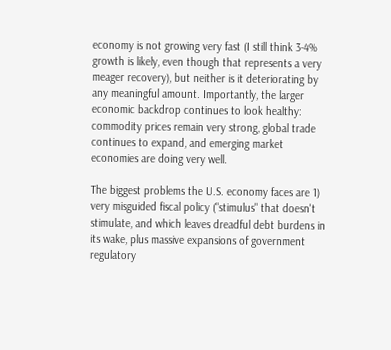economy is not growing very fast (I still think 3-4% growth is likely, even though that represents a very meager recovery), but neither is it deteriorating by any meaningful amount. Importantly, the larger economic backdrop continues to look healthy: commodity prices remain very strong, global trade continues to expand, and emerging market economies are doing very well.

The biggest problems the U.S. economy faces are 1) very misguided fiscal policy ("stimulus" that doesn't stimulate, and which leaves dreadful debt burdens in its wake, plus massive expansions of government regulatory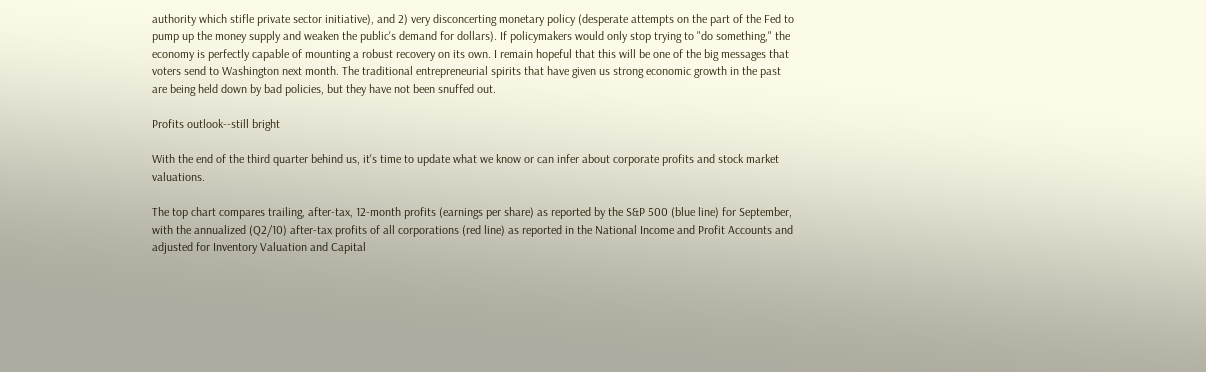authority which stifle private sector initiative), and 2) very disconcerting monetary policy (desperate attempts on the part of the Fed to pump up the money supply and weaken the public's demand for dollars). If policymakers would only stop trying to "do something," the economy is perfectly capable of mounting a robust recovery on its own. I remain hopeful that this will be one of the big messages that voters send to Washington next month. The traditional entrepreneurial spirits that have given us strong economic growth in the past are being held down by bad policies, but they have not been snuffed out.

Profits outlook--still bright

With the end of the third quarter behind us, it's time to update what we know or can infer about corporate profits and stock market valuations.

The top chart compares trailing, after-tax, 12-month profits (earnings per share) as reported by the S&P 500 (blue line) for September, with the annualized (Q2/10) after-tax profits of all corporations (red line) as reported in the National Income and Profit Accounts and adjusted for Inventory Valuation and Capital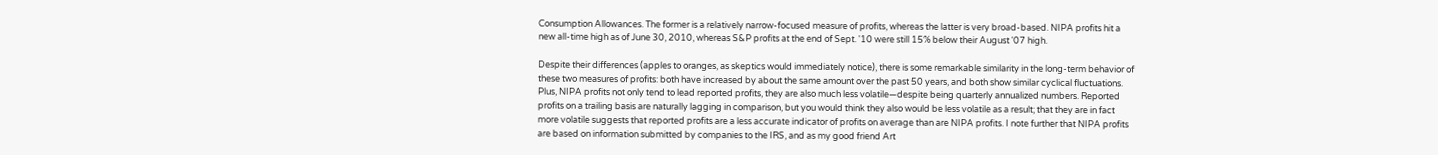Consumption Allowances. The former is a relatively narrow-focused measure of profits, whereas the latter is very broad-based. NIPA profits hit a new all-time high as of June 30, 2010, whereas S&P profits at the end of Sept. '10 were still 15% below their August '07 high.

Despite their differences (apples to oranges, as skeptics would immediately notice), there is some remarkable similarity in the long-term behavior of these two measures of profits: both have increased by about the same amount over the past 50 years, and both show similar cyclical fluctuations. Plus, NIPA profits not only tend to lead reported profits, they are also much less volatile—despite being quarterly annualized numbers. Reported profits on a trailing basis are naturally lagging in comparison, but you would think they also would be less volatile as a result; that they are in fact more volatile suggests that reported profits are a less accurate indicator of profits on average than are NIPA profits. I note further that NIPA profits are based on information submitted by companies to the IRS, and as my good friend Art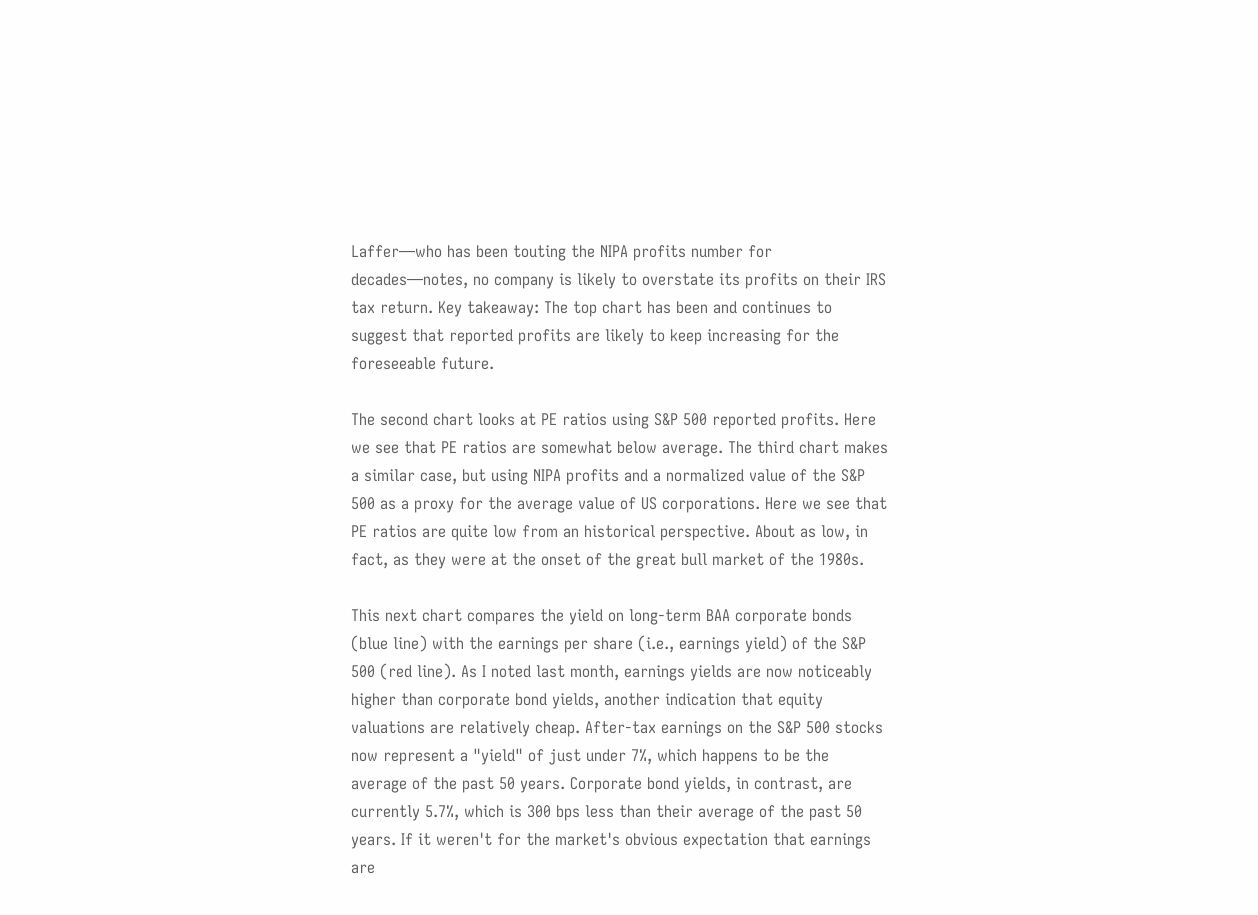Laffer—who has been touting the NIPA profits number for decades—notes, no company is likely to overstate its profits on their IRS tax return. Key takeaway: The top chart has been and continues to suggest that reported profits are likely to keep increasing for the foreseeable future.

The second chart looks at PE ratios using S&P 500 reported profits. Here we see that PE ratios are somewhat below average. The third chart makes a similar case, but using NIPA profits and a normalized value of the S&P 500 as a proxy for the average value of US corporations. Here we see that PE ratios are quite low from an historical perspective. About as low, in fact, as they were at the onset of the great bull market of the 1980s.

This next chart compares the yield on long-term BAA corporate bonds (blue line) with the earnings per share (i.e., earnings yield) of the S&P 500 (red line). As I noted last month, earnings yields are now noticeably higher than corporate bond yields, another indication that equity valuations are relatively cheap. After-tax earnings on the S&P 500 stocks now represent a "yield" of just under 7%, which happens to be the average of the past 50 years. Corporate bond yields, in contrast, are currently 5.7%, which is 300 bps less than their average of the past 50 years. If it weren't for the market's obvious expectation that earnings are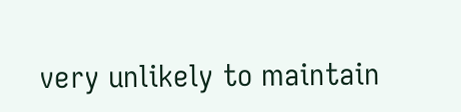very unlikely to maintain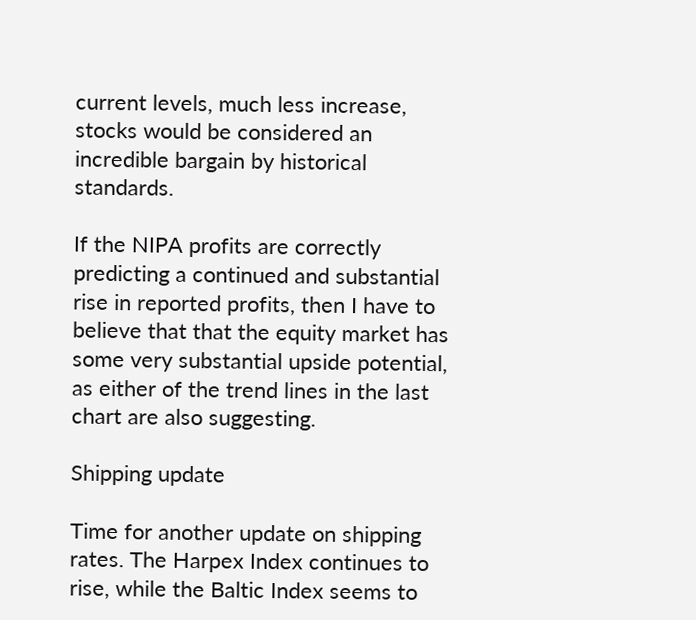current levels, much less increase, stocks would be considered an incredible bargain by historical standards.

If the NIPA profits are correctly predicting a continued and substantial rise in reported profits, then I have to believe that that the equity market has some very substantial upside potential, as either of the trend lines in the last chart are also suggesting.

Shipping update

Time for another update on shipping rates. The Harpex Index continues to rise, while the Baltic Index seems to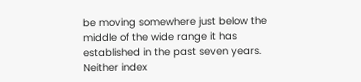be moving somewhere just below the middle of the wide range it has established in the past seven years. Neither index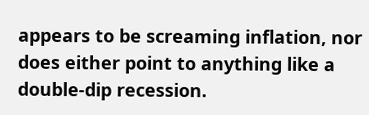appears to be screaming inflation, nor does either point to anything like a double-dip recession.